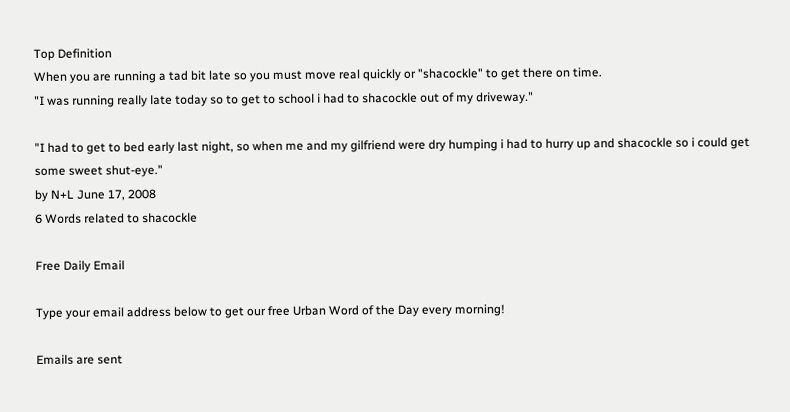Top Definition
When you are running a tad bit late so you must move real quickly or "shacockle" to get there on time.
"I was running really late today so to get to school i had to shacockle out of my driveway."

"I had to get to bed early last night, so when me and my gilfriend were dry humping i had to hurry up and shacockle so i could get some sweet shut-eye."
by N+L June 17, 2008
6 Words related to shacockle

Free Daily Email

Type your email address below to get our free Urban Word of the Day every morning!

Emails are sent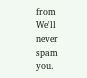from We'll never spam you.